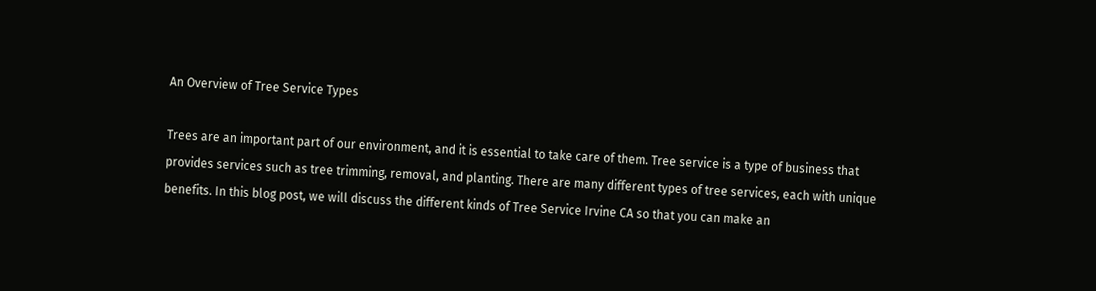An Overview of Tree Service Types

Trees are an important part of our environment, and it is essential to take care of them. Tree service is a type of business that provides services such as tree trimming, removal, and planting. There are many different types of tree services, each with unique benefits. In this blog post, we will discuss the different kinds of Tree Service Irvine CA so that you can make an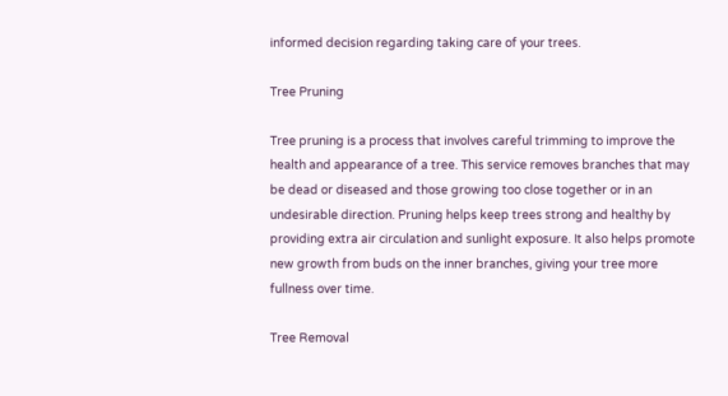informed decision regarding taking care of your trees.

Tree Pruning

Tree pruning is a process that involves careful trimming to improve the health and appearance of a tree. This service removes branches that may be dead or diseased and those growing too close together or in an undesirable direction. Pruning helps keep trees strong and healthy by providing extra air circulation and sunlight exposure. It also helps promote new growth from buds on the inner branches, giving your tree more fullness over time.

Tree Removal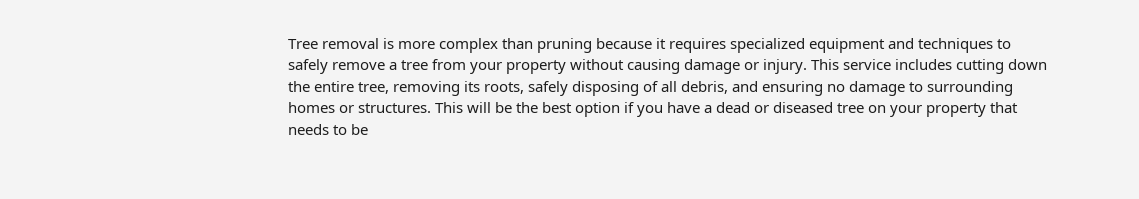Tree removal is more complex than pruning because it requires specialized equipment and techniques to safely remove a tree from your property without causing damage or injury. This service includes cutting down the entire tree, removing its roots, safely disposing of all debris, and ensuring no damage to surrounding homes or structures. This will be the best option if you have a dead or diseased tree on your property that needs to be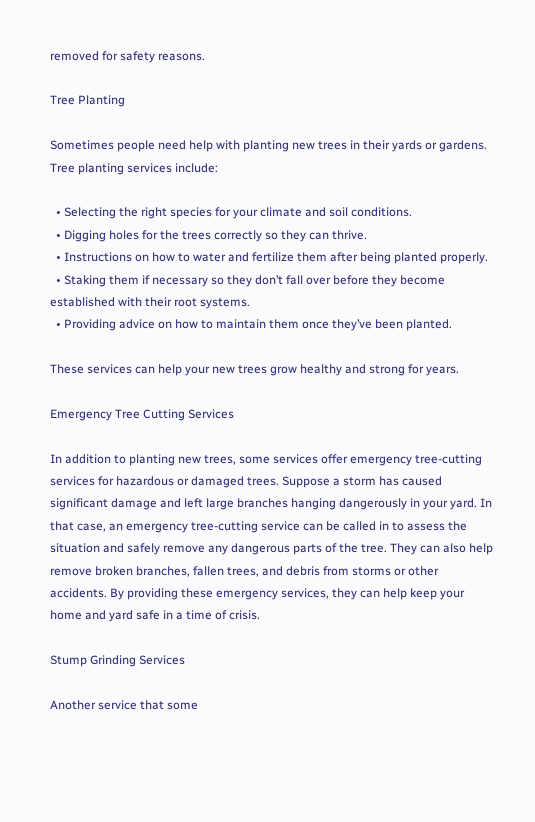removed for safety reasons.

Tree Planting

Sometimes people need help with planting new trees in their yards or gardens. Tree planting services include:

  • Selecting the right species for your climate and soil conditions.
  • Digging holes for the trees correctly so they can thrive.
  • Instructions on how to water and fertilize them after being planted properly.
  • Staking them if necessary so they don’t fall over before they become established with their root systems.
  • Providing advice on how to maintain them once they’ve been planted.

These services can help your new trees grow healthy and strong for years.

Emergency Tree Cutting Services

In addition to planting new trees, some services offer emergency tree-cutting services for hazardous or damaged trees. Suppose a storm has caused significant damage and left large branches hanging dangerously in your yard. In that case, an emergency tree-cutting service can be called in to assess the situation and safely remove any dangerous parts of the tree. They can also help remove broken branches, fallen trees, and debris from storms or other accidents. By providing these emergency services, they can help keep your home and yard safe in a time of crisis.

Stump Grinding Services

Another service that some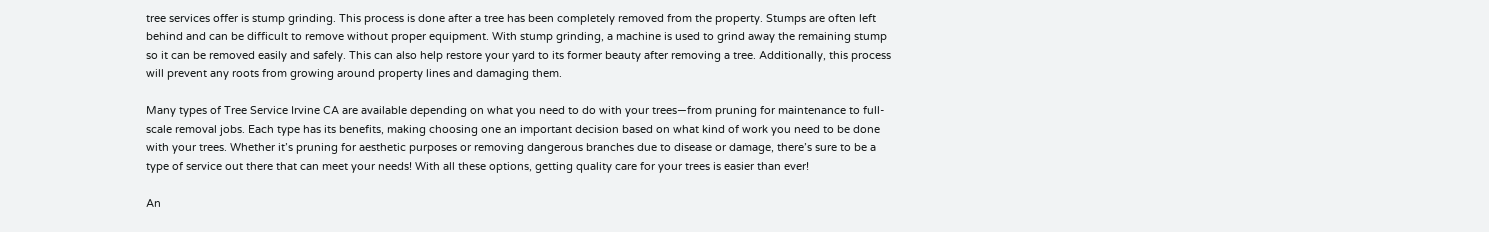tree services offer is stump grinding. This process is done after a tree has been completely removed from the property. Stumps are often left behind and can be difficult to remove without proper equipment. With stump grinding, a machine is used to grind away the remaining stump so it can be removed easily and safely. This can also help restore your yard to its former beauty after removing a tree. Additionally, this process will prevent any roots from growing around property lines and damaging them.

Many types of Tree Service Irvine CA are available depending on what you need to do with your trees—from pruning for maintenance to full-scale removal jobs. Each type has its benefits, making choosing one an important decision based on what kind of work you need to be done with your trees. Whether it’s pruning for aesthetic purposes or removing dangerous branches due to disease or damage, there’s sure to be a type of service out there that can meet your needs! With all these options, getting quality care for your trees is easier than ever!

An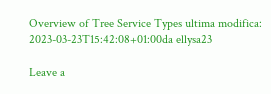Overview of Tree Service Types ultima modifica: 2023-03-23T15:42:08+01:00da ellysa23

Leave a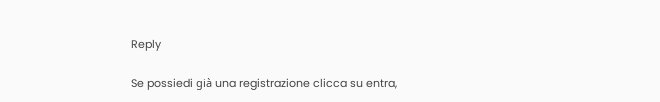Reply

Se possiedi già una registrazione clicca su entra,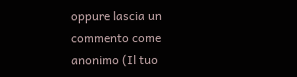oppure lascia un commento come anonimo (Il tuo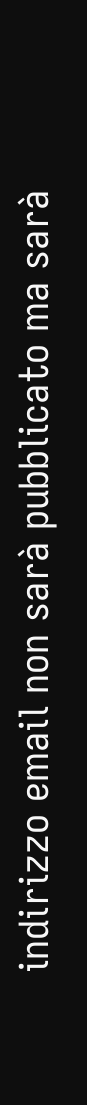indirizzo email non sarà pubblicato ma sarà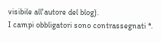visibile all'autore del blog).
I campi obbligatori sono contrassegnati *.